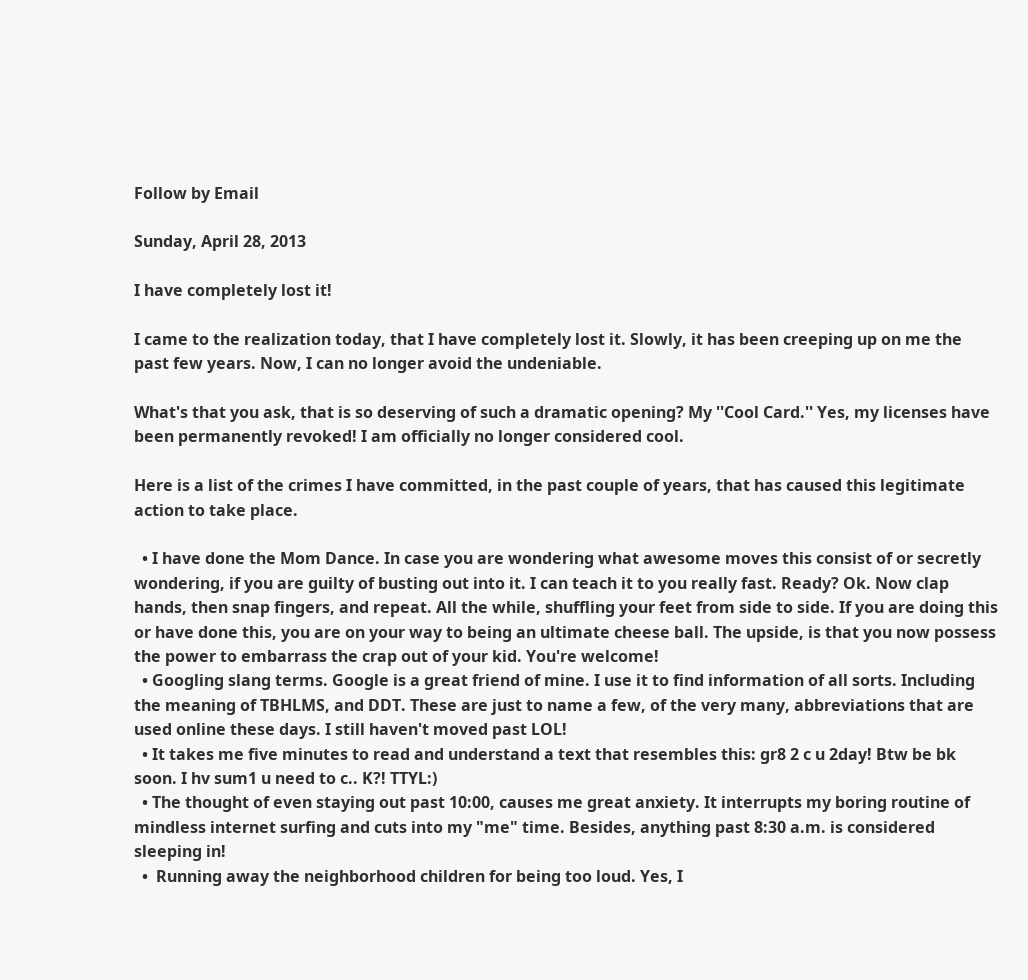Follow by Email

Sunday, April 28, 2013

I have completely lost it!

I came to the realization today, that I have completely lost it. Slowly, it has been creeping up on me the past few years. Now, I can no longer avoid the undeniable.

What's that you ask, that is so deserving of such a dramatic opening? My ''Cool Card.'' Yes, my licenses have been permanently revoked! I am officially no longer considered cool.

Here is a list of the crimes I have committed, in the past couple of years, that has caused this legitimate action to take place.

  • I have done the Mom Dance. In case you are wondering what awesome moves this consist of or secretly wondering, if you are guilty of busting out into it. I can teach it to you really fast. Ready? Ok. Now clap hands, then snap fingers, and repeat. All the while, shuffling your feet from side to side. If you are doing this or have done this, you are on your way to being an ultimate cheese ball. The upside, is that you now possess the power to embarrass the crap out of your kid. You're welcome!
  • Googling slang terms. Google is a great friend of mine. I use it to find information of all sorts. Including the meaning of TBHLMS, and DDT. These are just to name a few, of the very many, abbreviations that are used online these days. I still haven't moved past LOL!
  • It takes me five minutes to read and understand a text that resembles this: gr8 2 c u 2day! Btw be bk soon. I hv sum1 u need to c.. K?! TTYL:)
  • The thought of even staying out past 10:00, causes me great anxiety. It interrupts my boring routine of mindless internet surfing and cuts into my "me" time. Besides, anything past 8:30 a.m. is considered sleeping in!
  •  Running away the neighborhood children for being too loud. Yes, I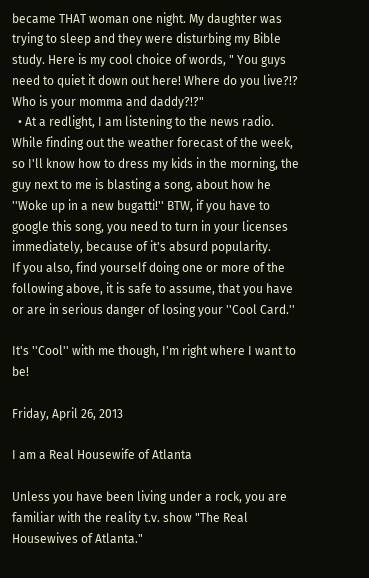became THAT woman one night. My daughter was trying to sleep and they were disturbing my Bible study. Here is my cool choice of words, " You guys need to quiet it down out here! Where do you live?!? Who is your momma and daddy?!?"
  • At a redlight, I am listening to the news radio. While finding out the weather forecast of the week, so I'll know how to dress my kids in the morning, the guy next to me is blasting a song, about how he ''Woke up in a new bugatti!'' BTW, if you have to google this song, you need to turn in your licenses immediately, because of it's absurd popularity.
If you also, find yourself doing one or more of the following above, it is safe to assume, that you have or are in serious danger of losing your ''Cool Card.''

It's ''Cool'' with me though, I'm right where I want to be!

Friday, April 26, 2013

I am a Real Housewife of Atlanta

Unless you have been living under a rock, you are familiar with the reality t.v. show "The Real Housewives of Atlanta."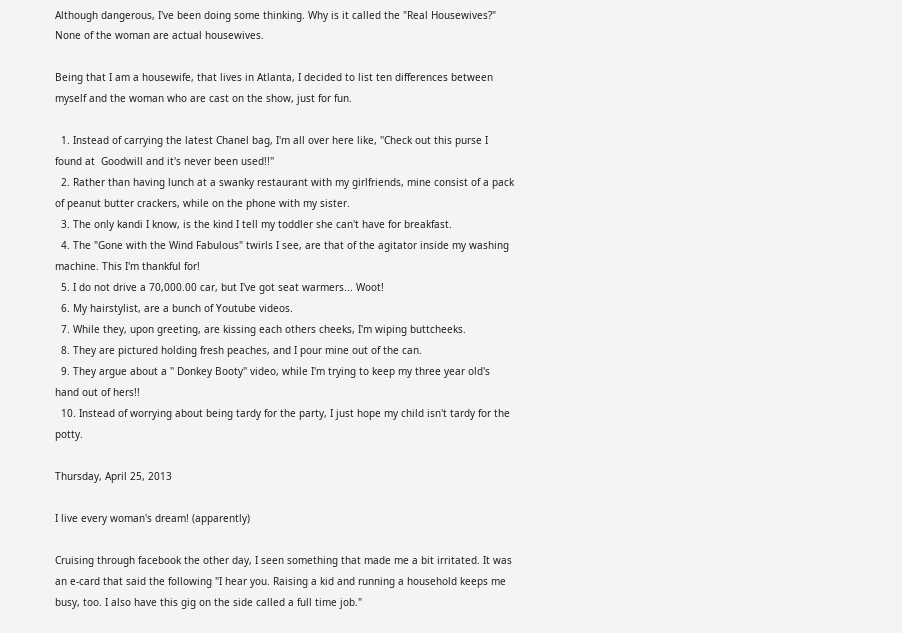Although dangerous, I've been doing some thinking. Why is it called the "Real Housewives?" None of the woman are actual housewives.

Being that I am a housewife, that lives in Atlanta, I decided to list ten differences between myself and the woman who are cast on the show, just for fun.

  1. Instead of carrying the latest Chanel bag, I'm all over here like, ''Check out this purse I found at  Goodwill and it's never been used!!''
  2. Rather than having lunch at a swanky restaurant with my girlfriends, mine consist of a pack of peanut butter crackers, while on the phone with my sister.
  3. The only kandi I know, is the kind I tell my toddler she can't have for breakfast.
  4. The "Gone with the Wind Fabulous" twirls I see, are that of the agitator inside my washing machine. This I'm thankful for!
  5. I do not drive a 70,000.00 car, but I've got seat warmers... Woot!
  6. My hairstylist, are a bunch of Youtube videos.
  7. While they, upon greeting, are kissing each others cheeks, I'm wiping buttcheeks.
  8. They are pictured holding fresh peaches, and I pour mine out of the can.
  9. They argue about a '' Donkey Booty'' video, while I'm trying to keep my three year old's hand out of hers!!
  10. Instead of worrying about being tardy for the party, I just hope my child isn't tardy for the potty.

Thursday, April 25, 2013

I live every woman's dream! (apparently)

Cruising through facebook the other day, I seen something that made me a bit irritated. It was an e-card that said the following "I hear you. Raising a kid and running a household keeps me busy, too. I also have this gig on the side called a full time job."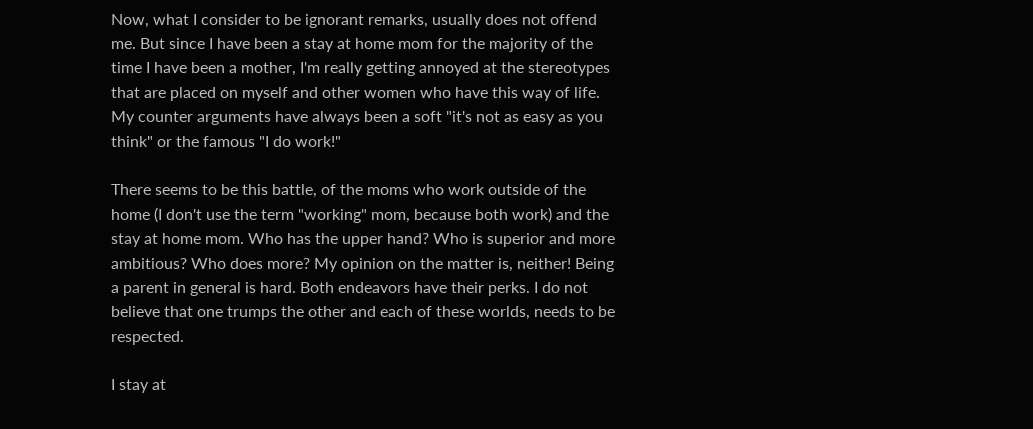Now, what I consider to be ignorant remarks, usually does not offend me. But since I have been a stay at home mom for the majority of the time I have been a mother, I'm really getting annoyed at the stereotypes that are placed on myself and other women who have this way of life. My counter arguments have always been a soft "it's not as easy as you think" or the famous "I do work!"

There seems to be this battle, of the moms who work outside of the home (I don't use the term "working" mom, because both work) and the stay at home mom. Who has the upper hand? Who is superior and more ambitious? Who does more? My opinion on the matter is, neither! Being a parent in general is hard. Both endeavors have their perks. I do not believe that one trumps the other and each of these worlds, needs to be respected.

I stay at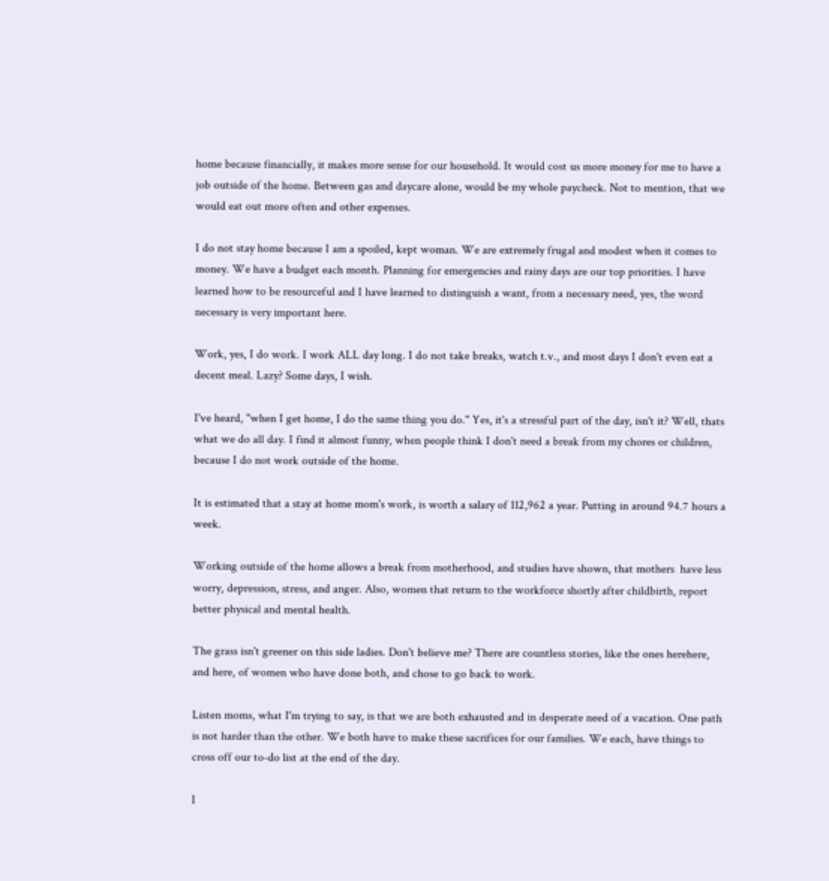home because financially, it makes more sense for our household. It would cost us more money for me to have a job outside of the home. Between gas and daycare alone, would be my whole paycheck. Not to mention, that we would eat out more often and other expenses.

I do not stay home because I am a spoiled, kept woman. We are extremely frugal and modest when it comes to money. We have a budget each month. Planning for emergencies and rainy days are our top priorities. I have learned how to be resourceful and I have learned to distinguish a want, from a necessary need, yes, the word necessary is very important here.

Work, yes, I do work. I work ALL day long. I do not take breaks, watch t.v., and most days I don't even eat a decent meal. Lazy? Some days, I wish.

I've heard, ''when I get home, I do the same thing you do.'' Yes, it's a stressful part of the day, isn't it? Well, thats what we do all day. I find it almost funny, when people think I don't need a break from my chores or children, because I do not work outside of the home.

It is estimated that a stay at home mom's work, is worth a salary of 112,962 a year. Putting in around 94.7 hours a week.

Working outside of the home allows a break from motherhood, and studies have shown, that mothers  have less worry, depression, stress, and anger. Also, women that return to the workforce shortly after childbirth, report better physical and mental health.

The grass isn't greener on this side ladies. Don't believe me? There are countless stories, like the ones herehere, and here, of women who have done both, and chose to go back to work.

Listen moms, what I'm trying to say, is that we are both exhausted and in desperate need of a vacation. One path is not harder than the other. We both have to make these sacrifices for our families. We each, have things to cross off our to-do list at the end of the day.

I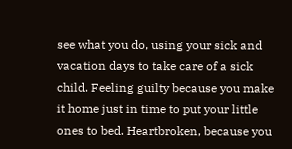see what you do, using your sick and vacation days to take care of a sick child. Feeling guilty because you make it home just in time to put your little ones to bed. Heartbroken, because you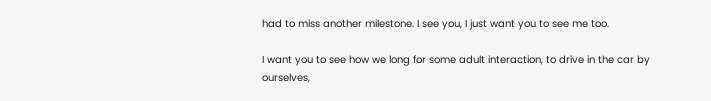had to miss another milestone. I see you, I just want you to see me too.

I want you to see how we long for some adult interaction, to drive in the car by ourselves,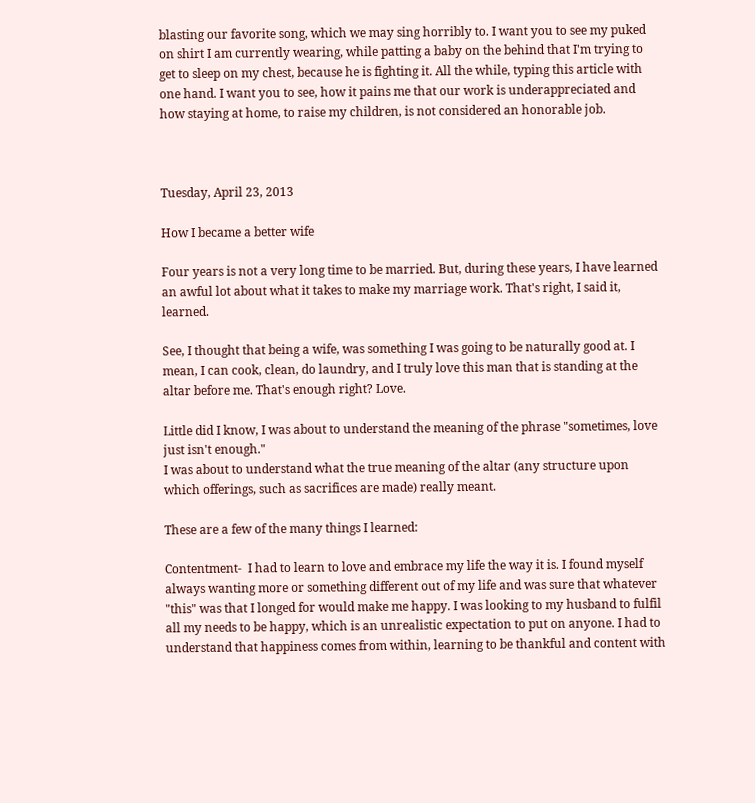blasting our favorite song, which we may sing horribly to. I want you to see my puked on shirt I am currently wearing, while patting a baby on the behind that I'm trying to get to sleep on my chest, because he is fighting it. All the while, typing this article with one hand. I want you to see, how it pains me that our work is underappreciated and how staying at home, to raise my children, is not considered an honorable job.



Tuesday, April 23, 2013

How I became a better wife

Four years is not a very long time to be married. But, during these years, I have learned an awful lot about what it takes to make my marriage work. That's right, I said it, learned.

See, I thought that being a wife, was something I was going to be naturally good at. I mean, I can cook, clean, do laundry, and I truly love this man that is standing at the altar before me. That's enough right? Love.

Little did I know, I was about to understand the meaning of the phrase "sometimes, love just isn't enough."
I was about to understand what the true meaning of the altar (any structure upon which offerings, such as sacrifices are made) really meant.

These are a few of the many things I learned:

Contentment-  I had to learn to love and embrace my life the way it is. I found myself always wanting more or something different out of my life and was sure that whatever "this" was that I longed for would make me happy. I was looking to my husband to fulfil all my needs to be happy, which is an unrealistic expectation to put on anyone. I had to understand that happiness comes from within, learning to be thankful and content with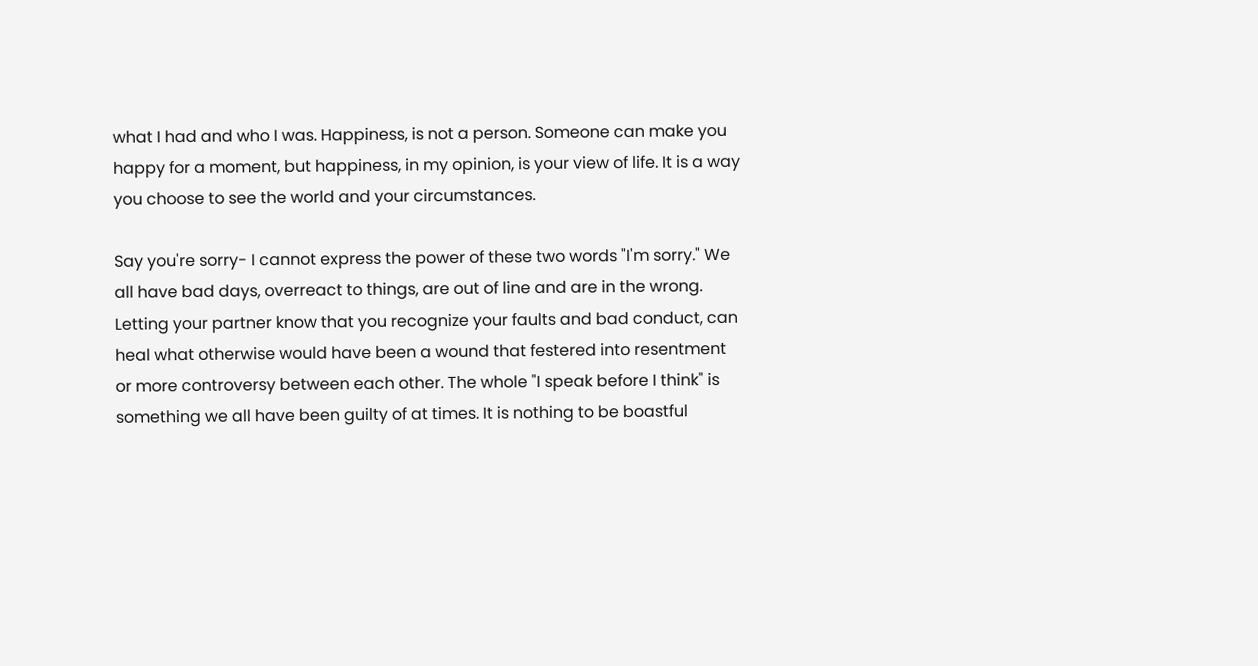what I had and who I was. Happiness, is not a person. Someone can make you happy for a moment, but happiness, in my opinion, is your view of life. It is a way you choose to see the world and your circumstances.

Say you're sorry- I cannot express the power of these two words "I'm sorry." We all have bad days, overreact to things, are out of line and are in the wrong. Letting your partner know that you recognize your faults and bad conduct, can heal what otherwise would have been a wound that festered into resentment or more controversy between each other. The whole "I speak before I think" is something we all have been guilty of at times. It is nothing to be boastful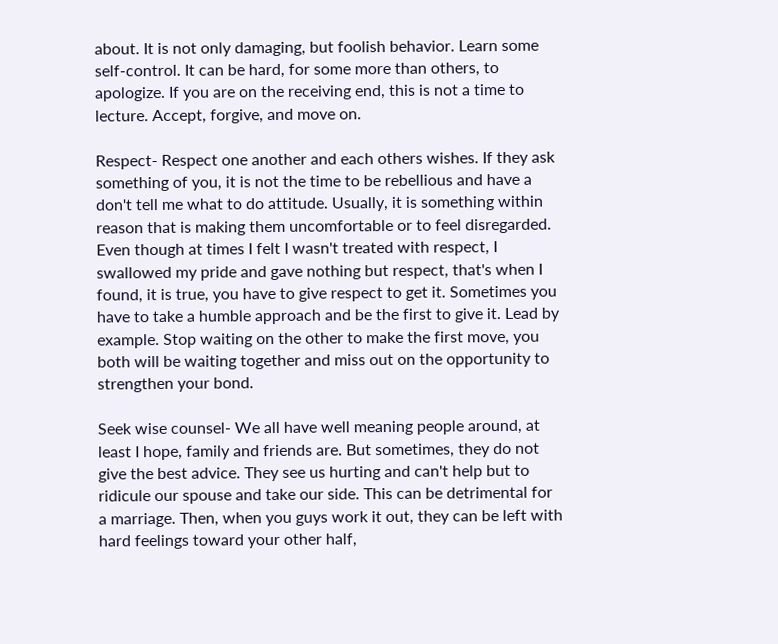about. It is not only damaging, but foolish behavior. Learn some self-control. It can be hard, for some more than others, to apologize. If you are on the receiving end, this is not a time to lecture. Accept, forgive, and move on.

Respect- Respect one another and each others wishes. If they ask something of you, it is not the time to be rebellious and have a don't tell me what to do attitude. Usually, it is something within reason that is making them uncomfortable or to feel disregarded. Even though at times I felt I wasn't treated with respect, I swallowed my pride and gave nothing but respect, that's when I found, it is true, you have to give respect to get it. Sometimes you have to take a humble approach and be the first to give it. Lead by example. Stop waiting on the other to make the first move, you both will be waiting together and miss out on the opportunity to strengthen your bond.

Seek wise counsel- We all have well meaning people around, at least I hope, family and friends are. But sometimes, they do not give the best advice. They see us hurting and can't help but to ridicule our spouse and take our side. This can be detrimental for a marriage. Then, when you guys work it out, they can be left with hard feelings toward your other half,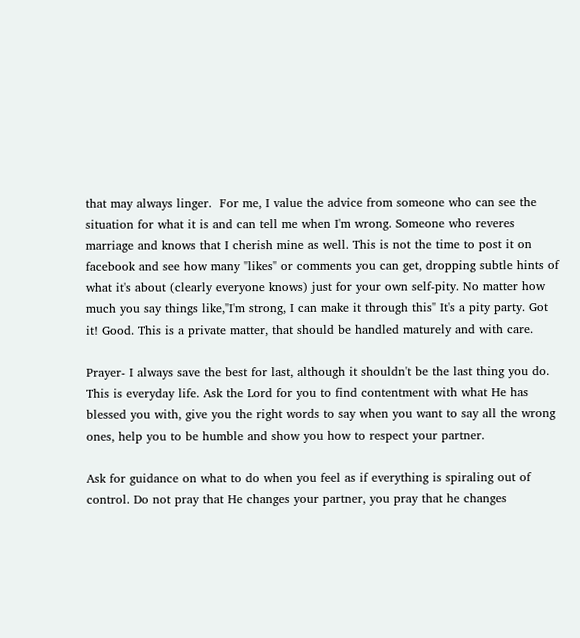that may always linger.  For me, I value the advice from someone who can see the situation for what it is and can tell me when I'm wrong. Someone who reveres marriage and knows that I cherish mine as well. This is not the time to post it on facebook and see how many "likes" or comments you can get, dropping subtle hints of what it's about (clearly everyone knows) just for your own self-pity. No matter how much you say things like,"I'm strong, I can make it through this" It's a pity party. Got it! Good. This is a private matter, that should be handled maturely and with care.

Prayer- I always save the best for last, although it shouldn't be the last thing you do. This is everyday life. Ask the Lord for you to find contentment with what He has blessed you with, give you the right words to say when you want to say all the wrong ones, help you to be humble and show you how to respect your partner.

Ask for guidance on what to do when you feel as if everything is spiraling out of control. Do not pray that He changes your partner, you pray that he changes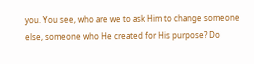you. You see, who are we to ask Him to change someone else, someone who He created for His purpose? Do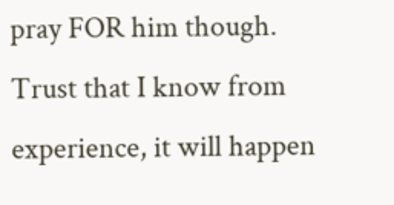pray FOR him though. Trust that I know from experience, it will happen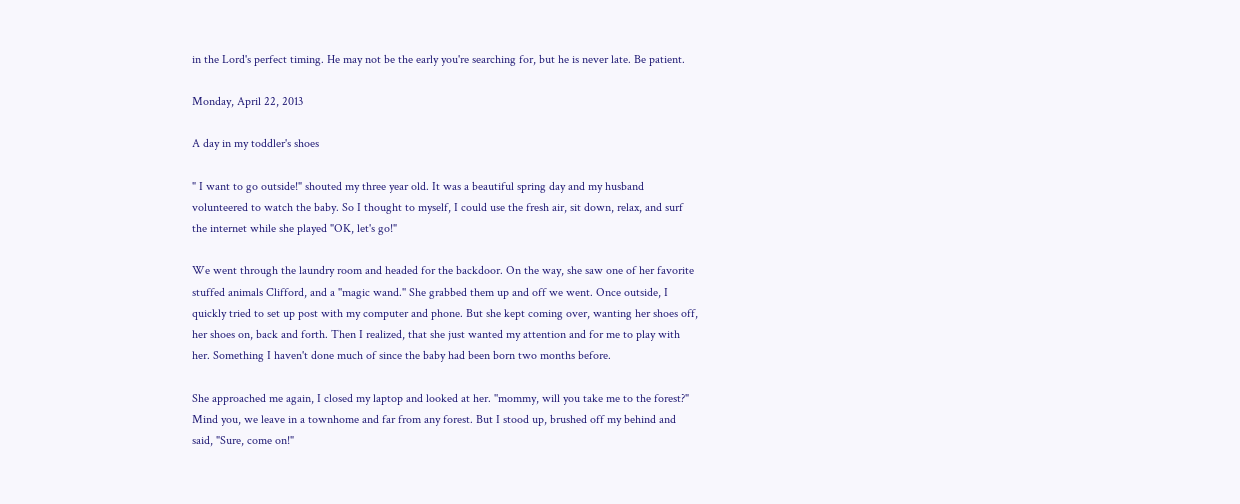in the Lord's perfect timing. He may not be the early you're searching for, but he is never late. Be patient.

Monday, April 22, 2013

A day in my toddler's shoes

" I want to go outside!" shouted my three year old. It was a beautiful spring day and my husband volunteered to watch the baby. So I thought to myself, I could use the fresh air, sit down, relax, and surf the internet while she played "OK, let's go!"

We went through the laundry room and headed for the backdoor. On the way, she saw one of her favorite stuffed animals Clifford, and a ''magic wand.'' She grabbed them up and off we went. Once outside, I quickly tried to set up post with my computer and phone. But she kept coming over, wanting her shoes off, her shoes on, back and forth. Then I realized, that she just wanted my attention and for me to play with her. Something I haven't done much of since the baby had been born two months before.

She approached me again, I closed my laptop and looked at her. ''mommy, will you take me to the forest?" Mind you, we leave in a townhome and far from any forest. But I stood up, brushed off my behind and said, "Sure, come on!"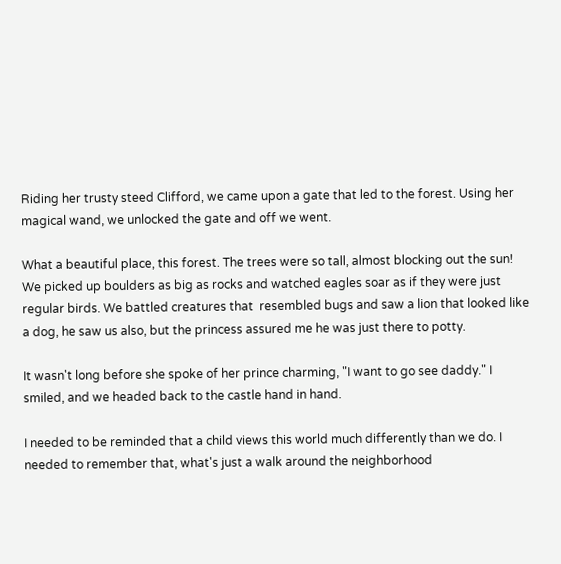Riding her trusty steed Clifford, we came upon a gate that led to the forest. Using her magical wand, we unlocked the gate and off we went.

What a beautiful place, this forest. The trees were so tall, almost blocking out the sun! We picked up boulders as big as rocks and watched eagles soar as if they were just regular birds. We battled creatures that  resembled bugs and saw a lion that looked like a dog, he saw us also, but the princess assured me he was just there to potty.

It wasn't long before she spoke of her prince charming, "I want to go see daddy." I smiled, and we headed back to the castle hand in hand.

I needed to be reminded that a child views this world much differently than we do. I needed to remember that, what's just a walk around the neighborhood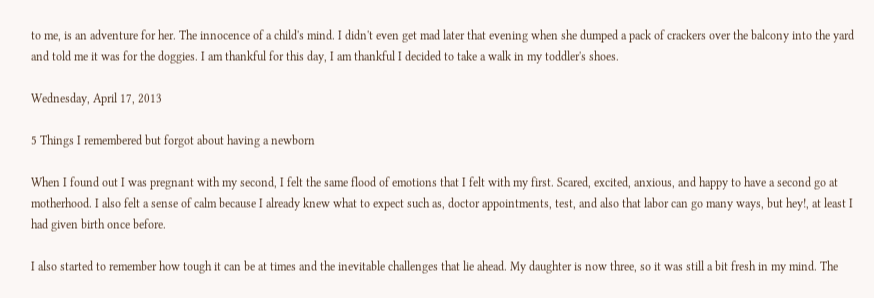to me, is an adventure for her. The innocence of a child's mind. I didn't even get mad later that evening when she dumped a pack of crackers over the balcony into the yard and told me it was for the doggies. I am thankful for this day, I am thankful I decided to take a walk in my toddler's shoes.

Wednesday, April 17, 2013

5 Things I remembered but forgot about having a newborn

When I found out I was pregnant with my second, I felt the same flood of emotions that I felt with my first. Scared, excited, anxious, and happy to have a second go at motherhood. I also felt a sense of calm because I already knew what to expect such as, doctor appointments, test, and also that labor can go many ways, but hey!, at least I had given birth once before.

I also started to remember how tough it can be at times and the inevitable challenges that lie ahead. My daughter is now three, so it was still a bit fresh in my mind. The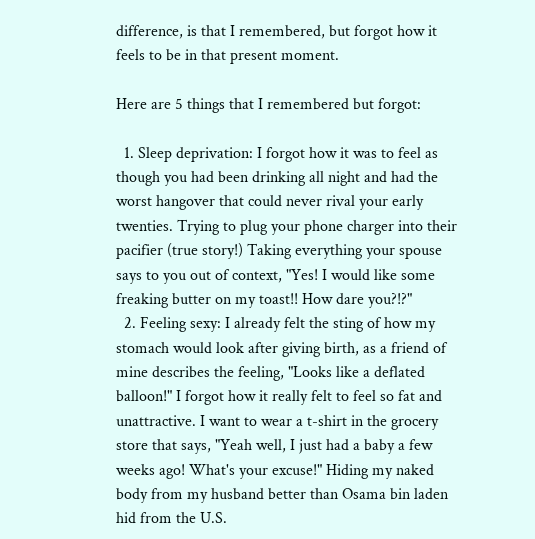difference, is that I remembered, but forgot how it feels to be in that present moment.

Here are 5 things that I remembered but forgot:

  1. Sleep deprivation: I forgot how it was to feel as though you had been drinking all night and had the worst hangover that could never rival your early twenties. Trying to plug your phone charger into their pacifier (true story!) Taking everything your spouse says to you out of context, "Yes! I would like some freaking butter on my toast!! How dare you?!?"
  2. Feeling sexy: I already felt the sting of how my stomach would look after giving birth, as a friend of mine describes the feeling, "Looks like a deflated balloon!" I forgot how it really felt to feel so fat and unattractive. I want to wear a t-shirt in the grocery store that says, "Yeah well, I just had a baby a few weeks ago! What's your excuse!" Hiding my naked body from my husband better than Osama bin laden hid from the U.S.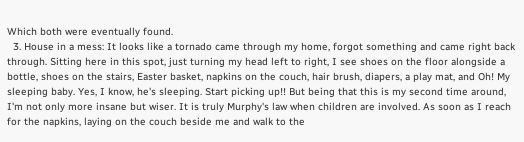Which both were eventually found.
  3. House in a mess: It looks like a tornado came through my home, forgot something and came right back through. Sitting here in this spot, just turning my head left to right, I see shoes on the floor alongside a bottle, shoes on the stairs, Easter basket, napkins on the couch, hair brush, diapers, a play mat, and Oh! My sleeping baby. Yes, I know, he's sleeping. Start picking up!! But being that this is my second time around, I'm not only more insane but wiser. It is truly Murphy's law when children are involved. As soon as I reach for the napkins, laying on the couch beside me and walk to the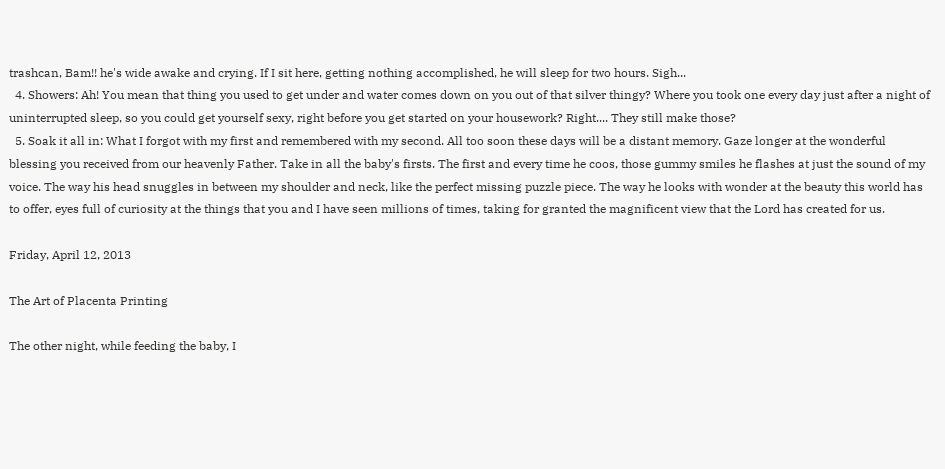trashcan, Bam!! he's wide awake and crying. If I sit here, getting nothing accomplished, he will sleep for two hours. Sigh...
  4. Showers: Ah! You mean that thing you used to get under and water comes down on you out of that silver thingy? Where you took one every day just after a night of uninterrupted sleep, so you could get yourself sexy, right before you get started on your housework? Right.... They still make those?
  5. Soak it all in: What I forgot with my first and remembered with my second. All too soon these days will be a distant memory. Gaze longer at the wonderful blessing you received from our heavenly Father. Take in all the baby's firsts. The first and every time he coos, those gummy smiles he flashes at just the sound of my voice. The way his head snuggles in between my shoulder and neck, like the perfect missing puzzle piece. The way he looks with wonder at the beauty this world has to offer, eyes full of curiosity at the things that you and I have seen millions of times, taking for granted the magnificent view that the Lord has created for us.

Friday, April 12, 2013

The Art of Placenta Printing

The other night, while feeding the baby, I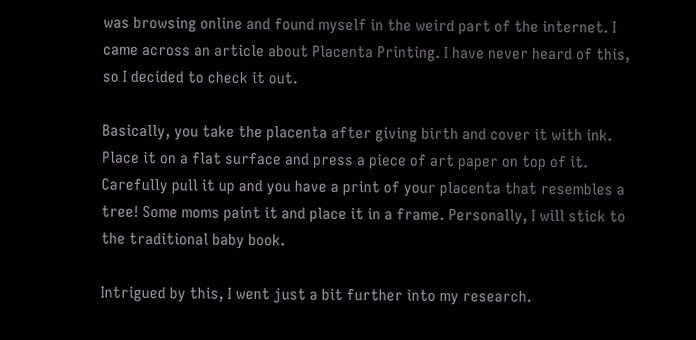was browsing online and found myself in the weird part of the internet. I came across an article about Placenta Printing. I have never heard of this, so I decided to check it out.

Basically, you take the placenta after giving birth and cover it with ink. Place it on a flat surface and press a piece of art paper on top of it. Carefully pull it up and you have a print of your placenta that resembles a tree! Some moms paint it and place it in a frame. Personally, I will stick to the traditional baby book.

Intrigued by this, I went just a bit further into my research.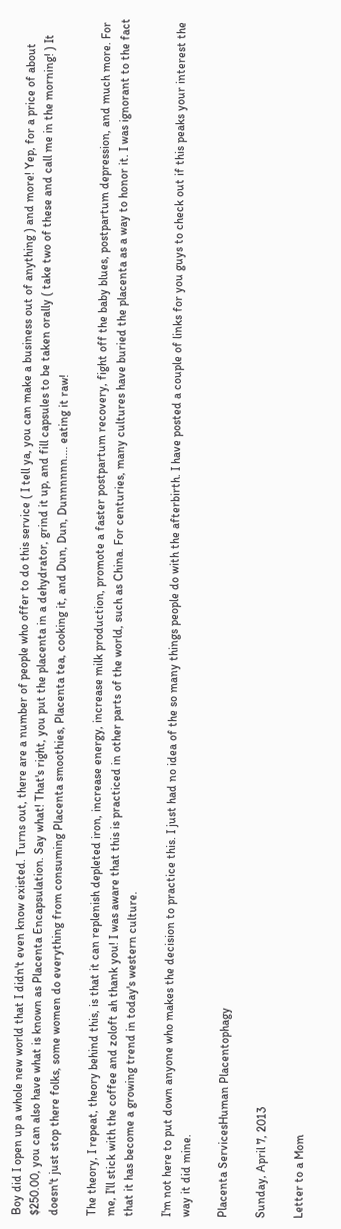Boy did I open up a whole new world that I didn't even know existed. Turns out, there are a number of people who offer to do this service ( I tell ya, you can make a business out of anything ) and more! Yep, for a price of about $250.00, you can also have what is known as Placenta Encapsulation. Say what! That's right, you put the placenta in a dehydrator, grind it up, and fill capsules to be taken orally ( take two of these and call me in the morning! ) It doesn't just stop there folks, some women do everything from consuming Placenta smoothies, Placenta tea, cooking it, and Dun, Dun, Dunnnnnn.... eating it raw!

The theory, I repeat, theory behind this, is that it can replenish depleted iron, increase energy, increase milk production, promote a faster postpartum recovery, fight off the baby blues, postpartum depression, and much more. For me, I'll stick with the coffee and zoloft ah thank you! I was aware that this is practiced in other parts of the world, such as China. For centuries, many cultures have buried the placenta as a way to honor it. I was ignorant to the fact that it has become a growing trend in today's western culture.

I'm not here to put down anyone who makes the decision to practice this. I just had no idea of the so many things people do with the afterbirth. I have posted a couple of links for you guys to check out if this peaks your interest the way it did mine.

Placenta ServicesHuman Placentophagy

Sunday, April 7, 2013

Letter to a Mom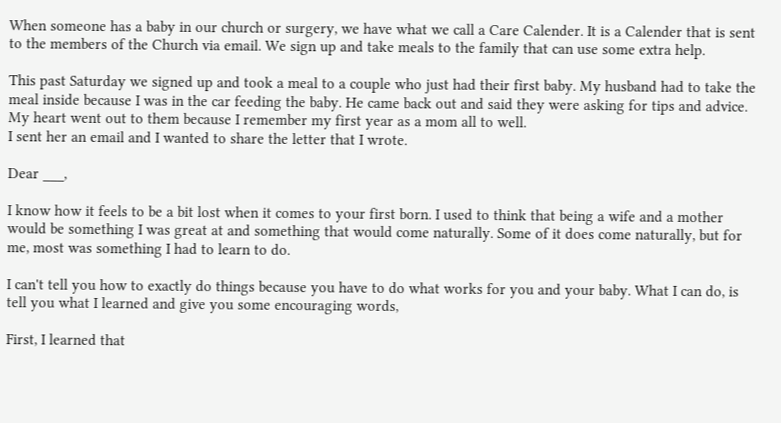When someone has a baby in our church or surgery, we have what we call a Care Calender. It is a Calender that is sent to the members of the Church via email. We sign up and take meals to the family that can use some extra help.

This past Saturday we signed up and took a meal to a couple who just had their first baby. My husband had to take the meal inside because I was in the car feeding the baby. He came back out and said they were asking for tips and advice. My heart went out to them because I remember my first year as a mom all to well.
I sent her an email and I wanted to share the letter that I wrote.

Dear ___,

I know how it feels to be a bit lost when it comes to your first born. I used to think that being a wife and a mother would be something I was great at and something that would come naturally. Some of it does come naturally, but for me, most was something I had to learn to do.

I can't tell you how to exactly do things because you have to do what works for you and your baby. What I can do, is tell you what I learned and give you some encouraging words,

First, I learned that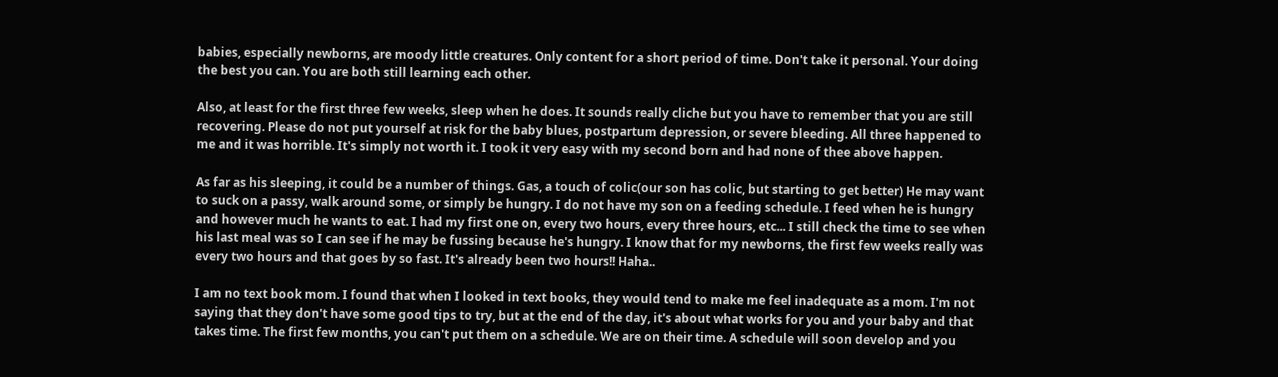babies, especially newborns, are moody little creatures. Only content for a short period of time. Don't take it personal. Your doing the best you can. You are both still learning each other.

Also, at least for the first three few weeks, sleep when he does. It sounds really cliche but you have to remember that you are still recovering. Please do not put yourself at risk for the baby blues, postpartum depression, or severe bleeding. All three happened to me and it was horrible. It's simply not worth it. I took it very easy with my second born and had none of thee above happen.

As far as his sleeping, it could be a number of things. Gas, a touch of colic(our son has colic, but starting to get better) He may want to suck on a passy, walk around some, or simply be hungry. I do not have my son on a feeding schedule. I feed when he is hungry and however much he wants to eat. I had my first one on, every two hours, every three hours, etc... I still check the time to see when his last meal was so I can see if he may be fussing because he's hungry. I know that for my newborns, the first few weeks really was every two hours and that goes by so fast. It's already been two hours!! Haha..

I am no text book mom. I found that when I looked in text books, they would tend to make me feel inadequate as a mom. I'm not saying that they don't have some good tips to try, but at the end of the day, it's about what works for you and your baby and that takes time. The first few months, you can't put them on a schedule. We are on their time. A schedule will soon develop and you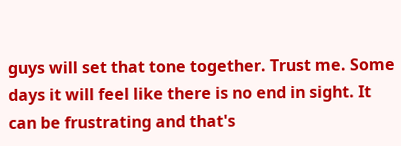guys will set that tone together. Trust me. Some days it will feel like there is no end in sight. It can be frustrating and that's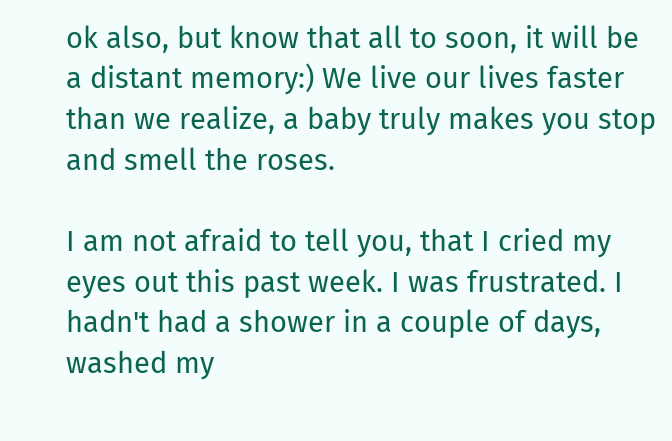ok also, but know that all to soon, it will be a distant memory:) We live our lives faster than we realize, a baby truly makes you stop and smell the roses.

I am not afraid to tell you, that I cried my eyes out this past week. I was frustrated. I hadn't had a shower in a couple of days, washed my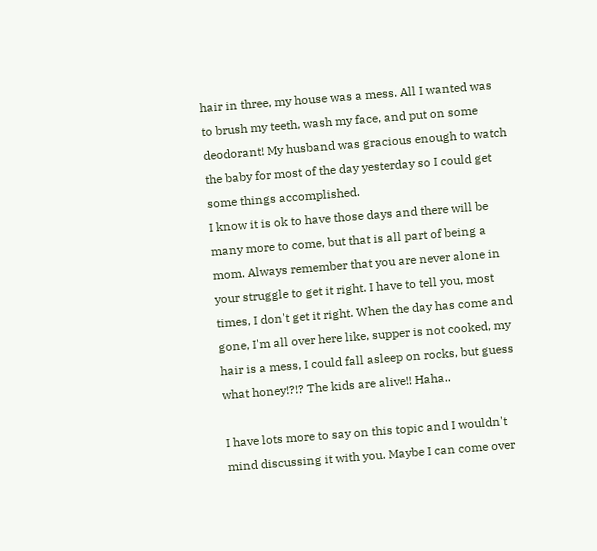hair in three, my house was a mess. All I wanted was to brush my teeth, wash my face, and put on some deodorant! My husband was gracious enough to watch the baby for most of the day yesterday so I could get some things accomplished.
I know it is ok to have those days and there will be many more to come, but that is all part of being a mom. Always remember that you are never alone in your struggle to get it right. I have to tell you, most times, I don't get it right. When the day has come and gone, I'm all over here like, supper is not cooked, my hair is a mess, I could fall asleep on rocks, but guess what honey!?!? The kids are alive!! Haha..

I have lots more to say on this topic and I wouldn't mind discussing it with you. Maybe I can come over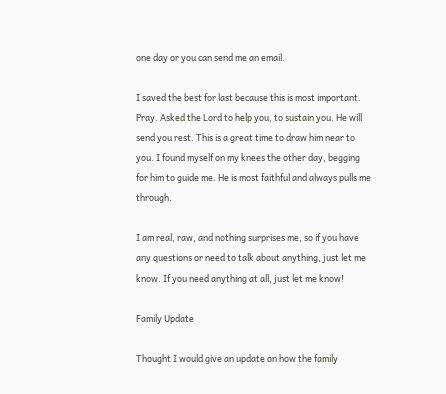one day or you can send me an email.

I saved the best for last because this is most important. Pray. Asked the Lord to help you, to sustain you. He will send you rest. This is a great time to draw him near to you. I found myself on my knees the other day, begging for him to guide me. He is most faithful and always pulls me through.

I am real, raw, and nothing surprises me, so if you have any questions or need to talk about anything, just let me know. If you need anything at all, just let me know!

Family Update

Thought I would give an update on how the family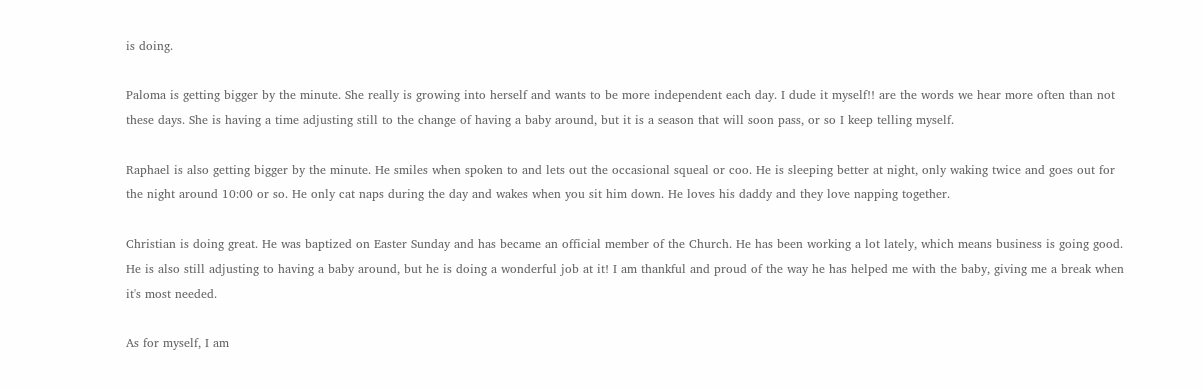is doing.

Paloma is getting bigger by the minute. She really is growing into herself and wants to be more independent each day. I dude it myself!! are the words we hear more often than not these days. She is having a time adjusting still to the change of having a baby around, but it is a season that will soon pass, or so I keep telling myself.

Raphael is also getting bigger by the minute. He smiles when spoken to and lets out the occasional squeal or coo. He is sleeping better at night, only waking twice and goes out for the night around 10:00 or so. He only cat naps during the day and wakes when you sit him down. He loves his daddy and they love napping together.

Christian is doing great. He was baptized on Easter Sunday and has became an official member of the Church. He has been working a lot lately, which means business is going good. He is also still adjusting to having a baby around, but he is doing a wonderful job at it! I am thankful and proud of the way he has helped me with the baby, giving me a break when it's most needed.

As for myself, I am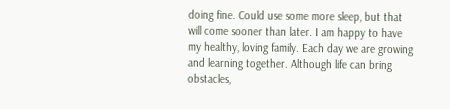doing fine. Could use some more sleep, but that will come sooner than later. I am happy to have my healthy, loving family. Each day we are growing and learning together. Although life can bring obstacles,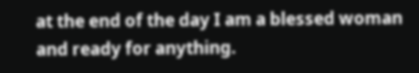at the end of the day I am a blessed woman and ready for anything.